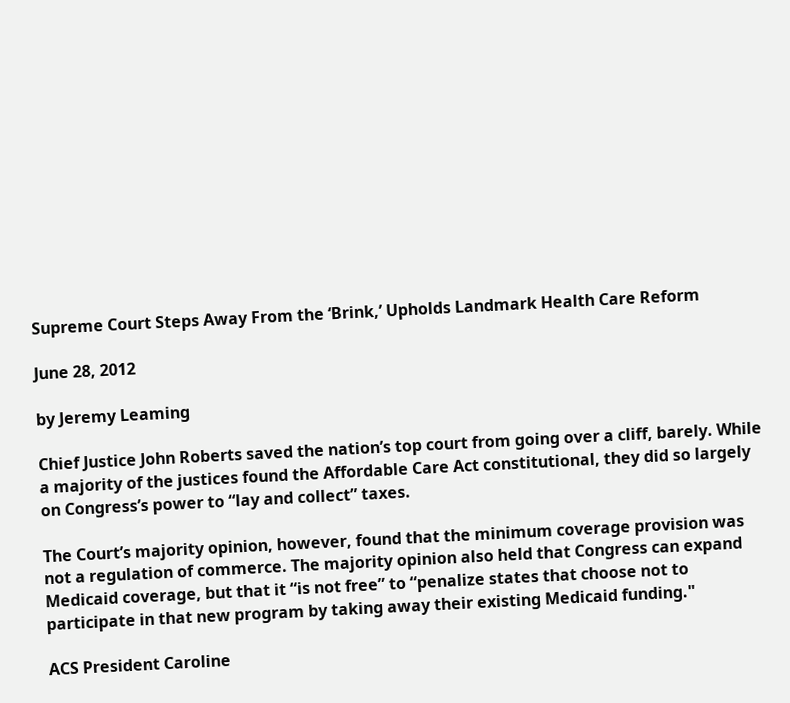Supreme Court Steps Away From the ‘Brink,’ Upholds Landmark Health Care Reform

June 28, 2012

by Jeremy Leaming

Chief Justice John Roberts saved the nation’s top court from going over a cliff, barely. While a majority of the justices found the Affordable Care Act constitutional, they did so largely on Congress’s power to “lay and collect” taxes.

The Court’s majority opinion, however, found that the minimum coverage provision was not a regulation of commerce. The majority opinion also held that Congress can expand Medicaid coverage, but that it “is not free” to “penalize states that choose not to participate in that new program by taking away their existing Medicaid funding."

ACS President Caroline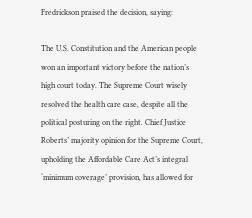Fredrickson praised the decision, saying:

The U.S. Constitution and the American people won an important victory before the nation’s high court today. The Supreme Court wisely resolved the health care case, despite all the political posturing on the right. Chief Justice Roberts’ majority opinion for the Supreme Court, upholding the Affordable Care Act’s integral ‘minimum coverage’ provision, has allowed for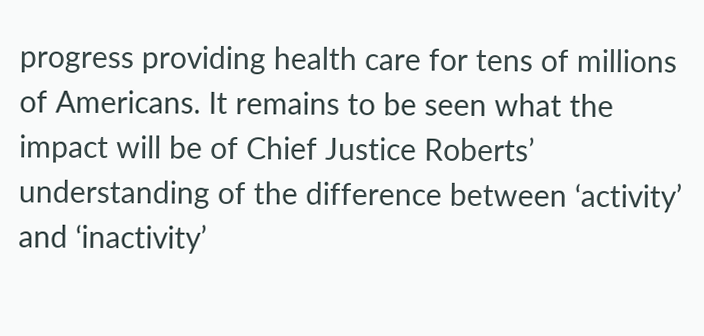progress providing health care for tens of millions of Americans. It remains to be seen what the impact will be of Chief Justice Roberts’ understanding of the difference between ‘activity’ and ‘inactivity’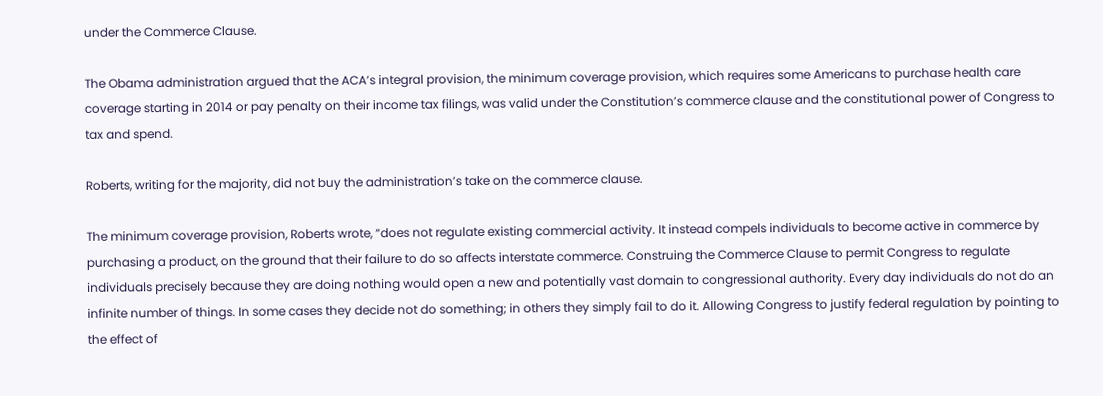under the Commerce Clause.

The Obama administration argued that the ACA’s integral provision, the minimum coverage provision, which requires some Americans to purchase health care coverage starting in 2014 or pay penalty on their income tax filings, was valid under the Constitution’s commerce clause and the constitutional power of Congress to tax and spend.

Roberts, writing for the majority, did not buy the administration’s take on the commerce clause.

The minimum coverage provision, Roberts wrote, “does not regulate existing commercial activity. It instead compels individuals to become active in commerce by purchasing a product, on the ground that their failure to do so affects interstate commerce. Construing the Commerce Clause to permit Congress to regulate individuals precisely because they are doing nothing would open a new and potentially vast domain to congressional authority. Every day individuals do not do an infinite number of things. In some cases they decide not do something; in others they simply fail to do it. Allowing Congress to justify federal regulation by pointing to the effect of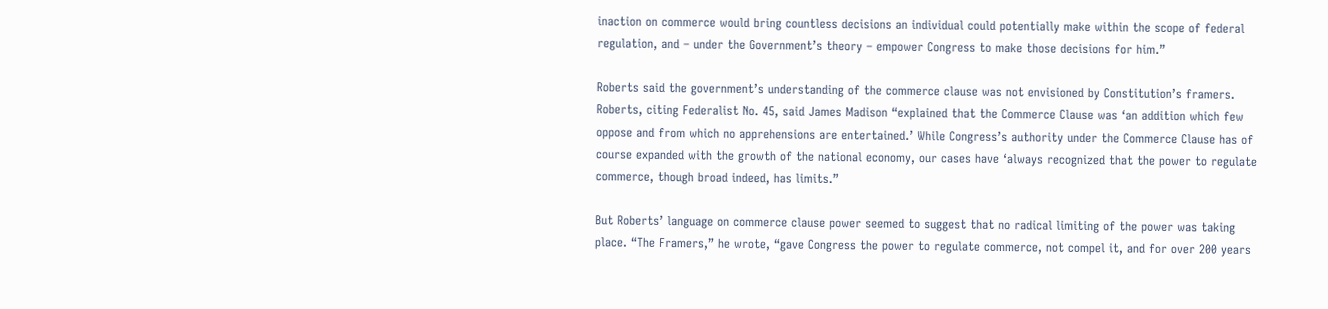inaction on commerce would bring countless decisions an individual could potentially make within the scope of federal regulation, and – under the Government’s theory – empower Congress to make those decisions for him.”

Roberts said the government’s understanding of the commerce clause was not envisioned by Constitution’s framers. Roberts, citing Federalist No. 45, said James Madison “explained that the Commerce Clause was ‘an addition which few oppose and from which no apprehensions are entertained.’ While Congress’s authority under the Commerce Clause has of course expanded with the growth of the national economy, our cases have ‘always recognized that the power to regulate commerce, though broad indeed, has limits.”

But Roberts’ language on commerce clause power seemed to suggest that no radical limiting of the power was taking place. “The Framers,” he wrote, “gave Congress the power to regulate commerce, not compel it, and for over 200 years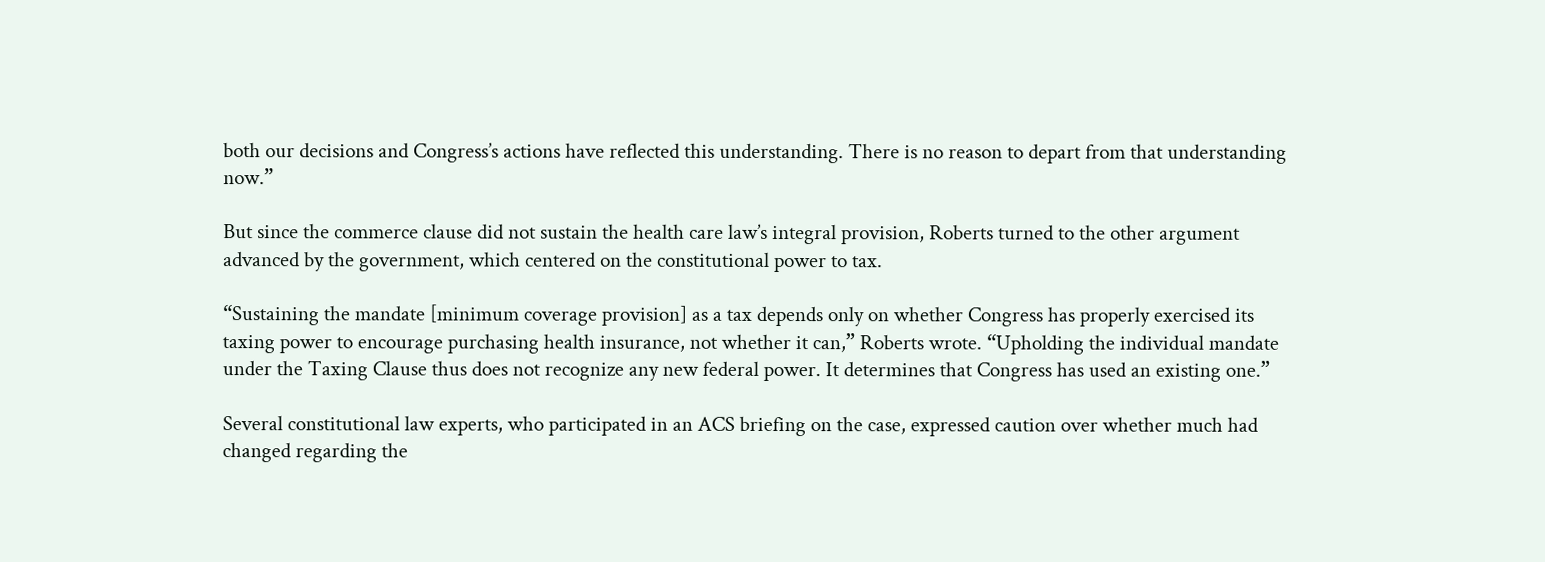both our decisions and Congress’s actions have reflected this understanding. There is no reason to depart from that understanding now.”

But since the commerce clause did not sustain the health care law’s integral provision, Roberts turned to the other argument advanced by the government, which centered on the constitutional power to tax.

“Sustaining the mandate [minimum coverage provision] as a tax depends only on whether Congress has properly exercised its taxing power to encourage purchasing health insurance, not whether it can,” Roberts wrote. “Upholding the individual mandate under the Taxing Clause thus does not recognize any new federal power. It determines that Congress has used an existing one.”

Several constitutional law experts, who participated in an ACS briefing on the case, expressed caution over whether much had changed regarding the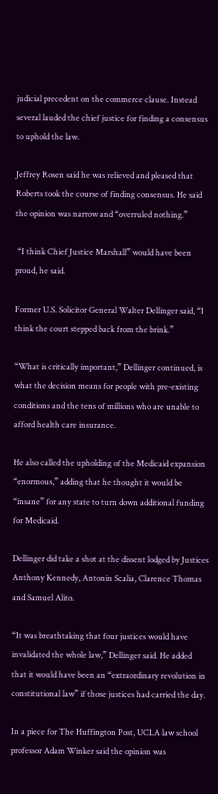judicial precedent on the commerce clause. Instead several lauded the chief justice for finding a consensus to uphold the law.

Jeffrey Rosen said he was relieved and pleased that Roberts took the course of finding consensus. He said the opinion was narrow and “overruled nothing.”

 “I think Chief Justice Marshall” would have been proud, he said.

Former U.S. Solicitor General Walter Dellinger said, “I think the court stepped back from the brink.”

“What is critically important,” Dellinger continued, is what the decision means for people with pre-existing conditions and the tens of millions who are unable to afford health care insurance.

He also called the upholding of the Medicaid expansion “enormous,” adding that he thought it would be “insane” for any state to turn down additional funding for Medicaid.

Dellinger did take a shot at the dissent lodged by Justices Anthony Kennedy, Antonin Scalia, Clarence Thomas and Samuel Alito.

“It was breathtaking that four justices would have invalidated the whole law,” Dellinger said. He added that it would have been an “extraordinary revolution in constitutional law” if those justices had carried the day.

In a piece for The Huffington Post, UCLA law school professor Adam Winker said the opinion was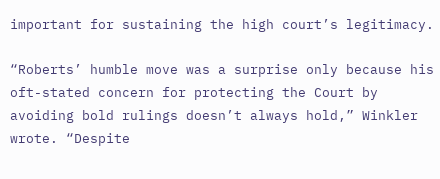important for sustaining the high court’s legitimacy.

“Roberts’ humble move was a surprise only because his oft-stated concern for protecting the Court by avoiding bold rulings doesn’t always hold,” Winkler wrote. “Despite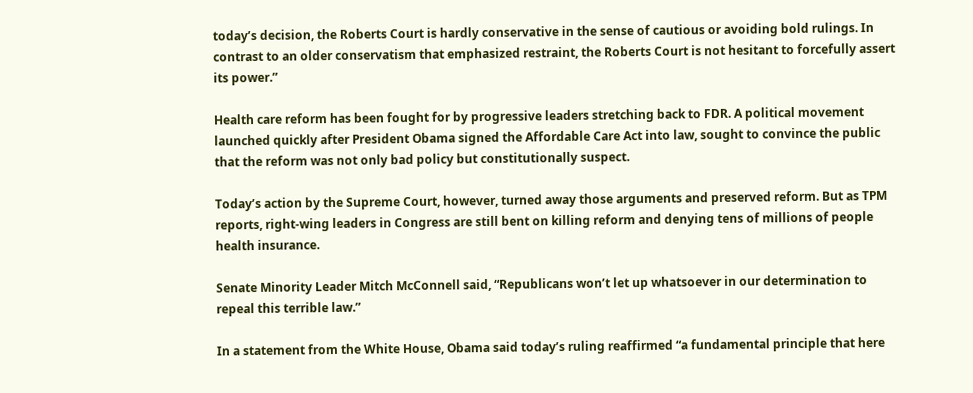today’s decision, the Roberts Court is hardly conservative in the sense of cautious or avoiding bold rulings. In contrast to an older conservatism that emphasized restraint, the Roberts Court is not hesitant to forcefully assert its power.”

Health care reform has been fought for by progressive leaders stretching back to FDR. A political movement launched quickly after President Obama signed the Affordable Care Act into law, sought to convince the public that the reform was not only bad policy but constitutionally suspect.

Today’s action by the Supreme Court, however, turned away those arguments and preserved reform. But as TPM reports, right-wing leaders in Congress are still bent on killing reform and denying tens of millions of people health insurance.

Senate Minority Leader Mitch McConnell said, “Republicans won’t let up whatsoever in our determination to repeal this terrible law.”

In a statement from the White House, Obama said today’s ruling reaffirmed “a fundamental principle that here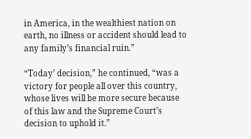in America, in the wealthiest nation on earth, no illness or accident should lead to any family’s financial ruin.”

“Today’ decision,” he continued, “was a victory for people all over this country, whose lives will be more secure because of this law and the Supreme Court’s decision to uphold it.”